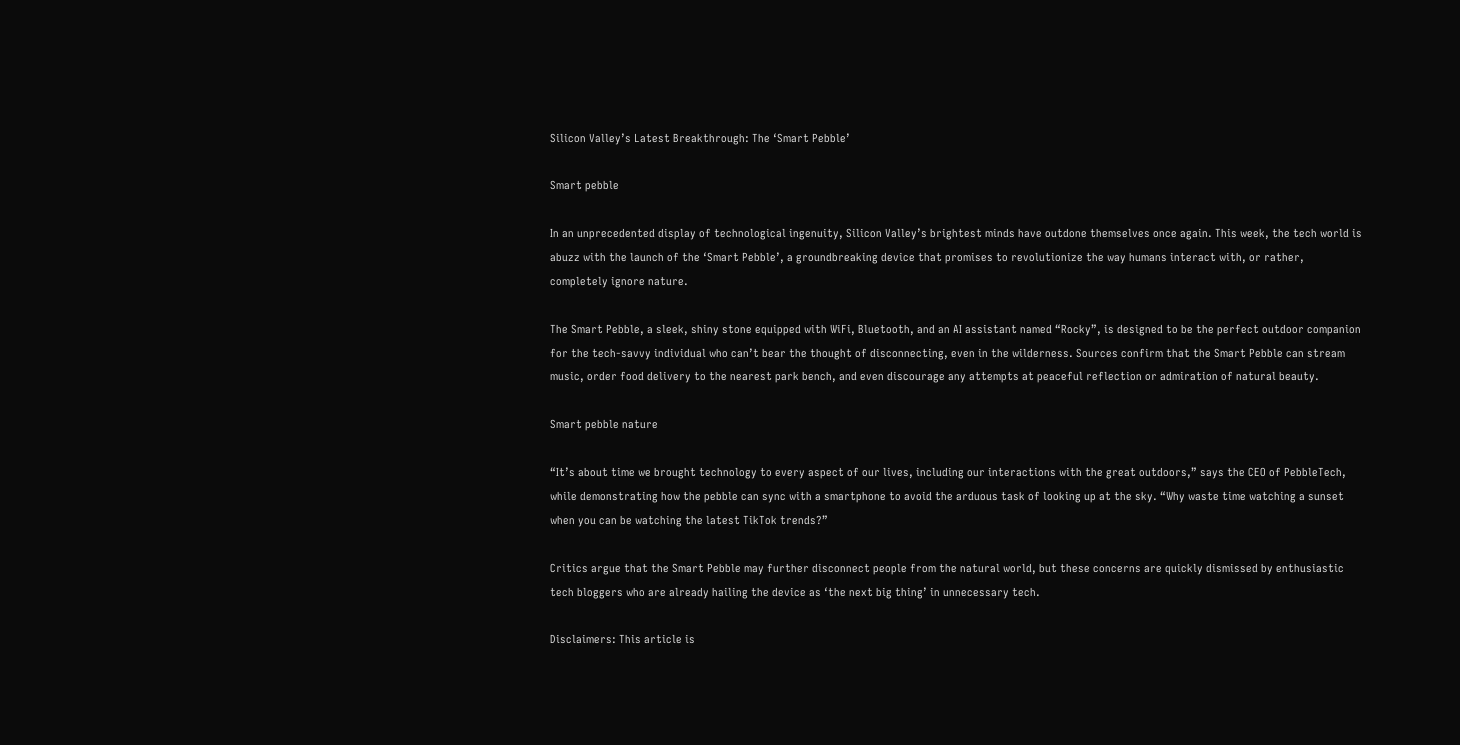Silicon Valley’s Latest Breakthrough: The ‘Smart Pebble’

Smart pebble

In an unprecedented display of technological ingenuity, Silicon Valley’s brightest minds have outdone themselves once again. This week, the tech world is abuzz with the launch of the ‘Smart Pebble’, a groundbreaking device that promises to revolutionize the way humans interact with, or rather, completely ignore nature.

The Smart Pebble, a sleek, shiny stone equipped with WiFi, Bluetooth, and an AI assistant named “Rocky”, is designed to be the perfect outdoor companion for the tech-savvy individual who can’t bear the thought of disconnecting, even in the wilderness. Sources confirm that the Smart Pebble can stream music, order food delivery to the nearest park bench, and even discourage any attempts at peaceful reflection or admiration of natural beauty.

Smart pebble nature

“It’s about time we brought technology to every aspect of our lives, including our interactions with the great outdoors,” says the CEO of PebbleTech, while demonstrating how the pebble can sync with a smartphone to avoid the arduous task of looking up at the sky. “Why waste time watching a sunset when you can be watching the latest TikTok trends?”

Critics argue that the Smart Pebble may further disconnect people from the natural world, but these concerns are quickly dismissed by enthusiastic tech bloggers who are already hailing the device as ‘the next big thing’ in unnecessary tech.

Disclaimers: This article is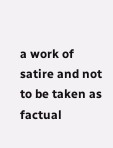a work of satire and not to be taken as factual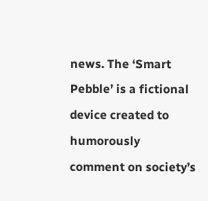news. The ‘Smart Pebble’ is a fictional device created to humorously comment on society’s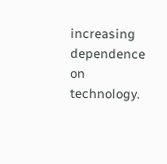increasing dependence on technology.